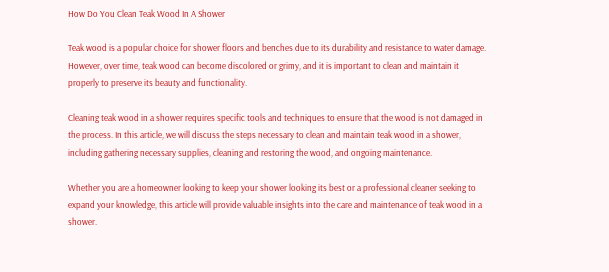How Do You Clean Teak Wood In A Shower

Teak wood is a popular choice for shower floors and benches due to its durability and resistance to water damage. However, over time, teak wood can become discolored or grimy, and it is important to clean and maintain it properly to preserve its beauty and functionality.

Cleaning teak wood in a shower requires specific tools and techniques to ensure that the wood is not damaged in the process. In this article, we will discuss the steps necessary to clean and maintain teak wood in a shower, including gathering necessary supplies, cleaning and restoring the wood, and ongoing maintenance.

Whether you are a homeowner looking to keep your shower looking its best or a professional cleaner seeking to expand your knowledge, this article will provide valuable insights into the care and maintenance of teak wood in a shower.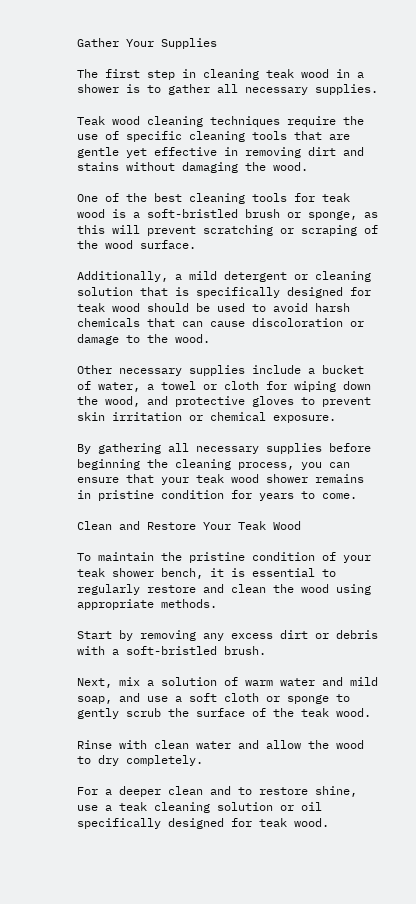Gather Your Supplies

The first step in cleaning teak wood in a shower is to gather all necessary supplies.

Teak wood cleaning techniques require the use of specific cleaning tools that are gentle yet effective in removing dirt and stains without damaging the wood.

One of the best cleaning tools for teak wood is a soft-bristled brush or sponge, as this will prevent scratching or scraping of the wood surface.

Additionally, a mild detergent or cleaning solution that is specifically designed for teak wood should be used to avoid harsh chemicals that can cause discoloration or damage to the wood.

Other necessary supplies include a bucket of water, a towel or cloth for wiping down the wood, and protective gloves to prevent skin irritation or chemical exposure.

By gathering all necessary supplies before beginning the cleaning process, you can ensure that your teak wood shower remains in pristine condition for years to come.

Clean and Restore Your Teak Wood

To maintain the pristine condition of your teak shower bench, it is essential to regularly restore and clean the wood using appropriate methods.

Start by removing any excess dirt or debris with a soft-bristled brush.

Next, mix a solution of warm water and mild soap, and use a soft cloth or sponge to gently scrub the surface of the teak wood.

Rinse with clean water and allow the wood to dry completely.

For a deeper clean and to restore shine, use a teak cleaning solution or oil specifically designed for teak wood.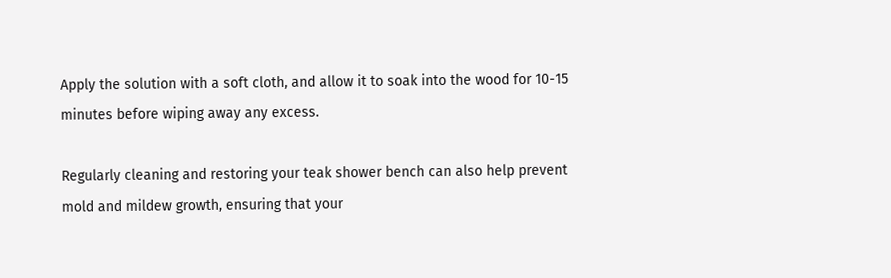Apply the solution with a soft cloth, and allow it to soak into the wood for 10-15 minutes before wiping away any excess.

Regularly cleaning and restoring your teak shower bench can also help prevent mold and mildew growth, ensuring that your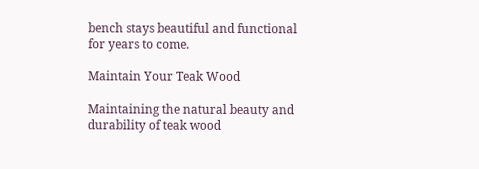bench stays beautiful and functional for years to come.

Maintain Your Teak Wood

Maintaining the natural beauty and durability of teak wood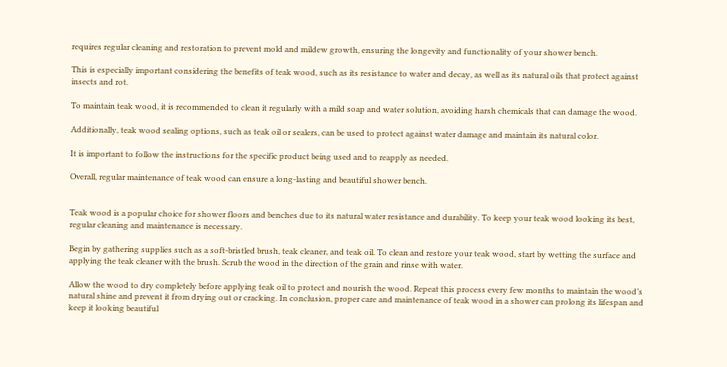requires regular cleaning and restoration to prevent mold and mildew growth, ensuring the longevity and functionality of your shower bench.

This is especially important considering the benefits of teak wood, such as its resistance to water and decay, as well as its natural oils that protect against insects and rot.

To maintain teak wood, it is recommended to clean it regularly with a mild soap and water solution, avoiding harsh chemicals that can damage the wood.

Additionally, teak wood sealing options, such as teak oil or sealers, can be used to protect against water damage and maintain its natural color.

It is important to follow the instructions for the specific product being used and to reapply as needed.

Overall, regular maintenance of teak wood can ensure a long-lasting and beautiful shower bench.


Teak wood is a popular choice for shower floors and benches due to its natural water resistance and durability. To keep your teak wood looking its best, regular cleaning and maintenance is necessary.

Begin by gathering supplies such as a soft-bristled brush, teak cleaner, and teak oil. To clean and restore your teak wood, start by wetting the surface and applying the teak cleaner with the brush. Scrub the wood in the direction of the grain and rinse with water.

Allow the wood to dry completely before applying teak oil to protect and nourish the wood. Repeat this process every few months to maintain the wood’s natural shine and prevent it from drying out or cracking. In conclusion, proper care and maintenance of teak wood in a shower can prolong its lifespan and keep it looking beautiful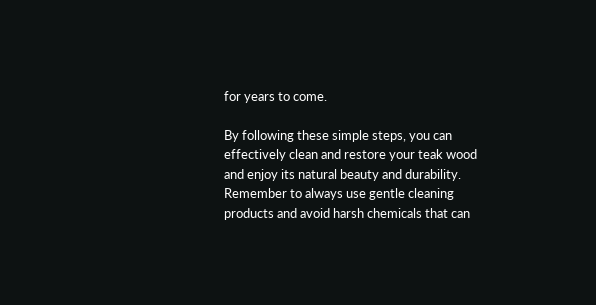for years to come.

By following these simple steps, you can effectively clean and restore your teak wood and enjoy its natural beauty and durability. Remember to always use gentle cleaning products and avoid harsh chemicals that can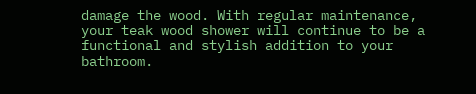damage the wood. With regular maintenance, your teak wood shower will continue to be a functional and stylish addition to your bathroom.